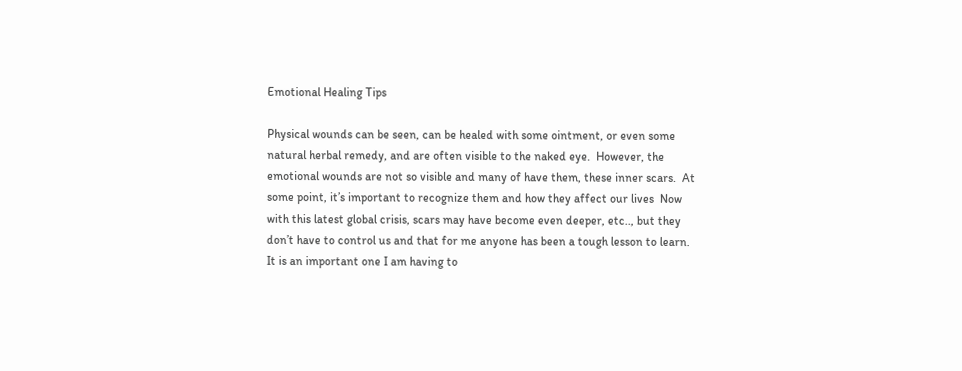Emotional Healing Tips

Physical wounds can be seen, can be healed with some ointment, or even some natural herbal remedy, and are often visible to the naked eye.  However, the emotional wounds are not so visible and many of have them, these inner scars.  At some point, it’s important to recognize them and how they affect our lives  Now with this latest global crisis, scars may have become even deeper, etc.., but they don’t have to control us and that for me anyone has been a tough lesson to learn.  It is an important one I am having to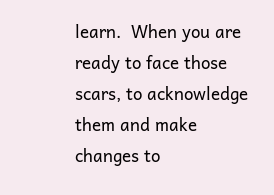learn.  When you are ready to face those scars, to acknowledge them and make changes to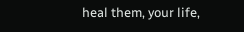heal them, your life,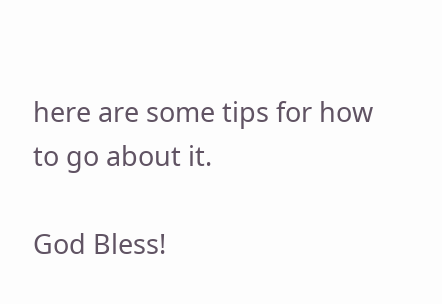here are some tips for how to go about it.

God Bless!